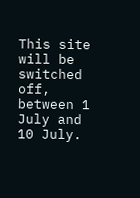This site will be switched off, between 1 July and 10 July.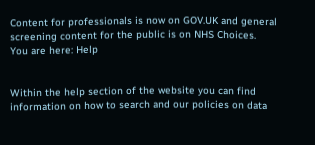Content for professionals is now on GOV.UK and general screening content for the public is on NHS Choices.
You are here: Help


Within the help section of the website you can find information on how to search and our policies on data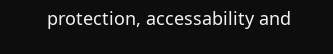protection, accessability and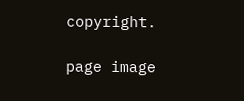copyright.

page image